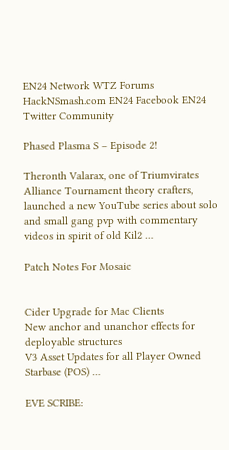EN24 Network WTZ Forums HackNSmash.com EN24 Facebook EN24 Twitter Community

Phased Plasma S – Episode 2!

Theronth Valarax, one of Triumvirates Alliance Tournament theory crafters, launched a new YouTube series about solo and small gang pvp with commentary videos in spirit of old Kil2 …

Patch Notes For Mosaic


Cider Upgrade for Mac Clients
New anchor and unanchor effects for deployable structures
V3 Asset Updates for all Player Owned Starbase (POS) …

EVE SCRIBE: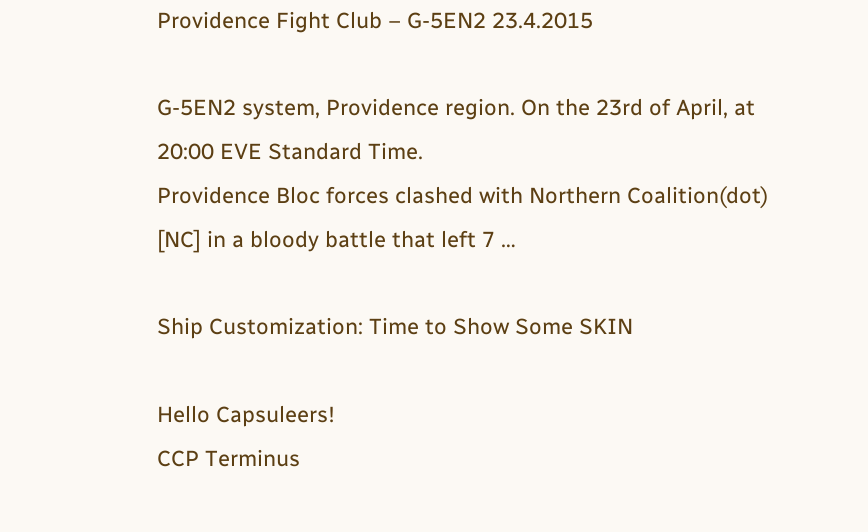Providence Fight Club – G-5EN2 23.4.2015

G-5EN2 system, Providence region. On the 23rd of April, at 20:00 EVE Standard Time.
Providence Bloc forces clashed with Northern Coalition(dot) [NC] in a bloody battle that left 7 …

Ship Customization: Time to Show Some SKIN

Hello Capsuleers!
CCP Terminus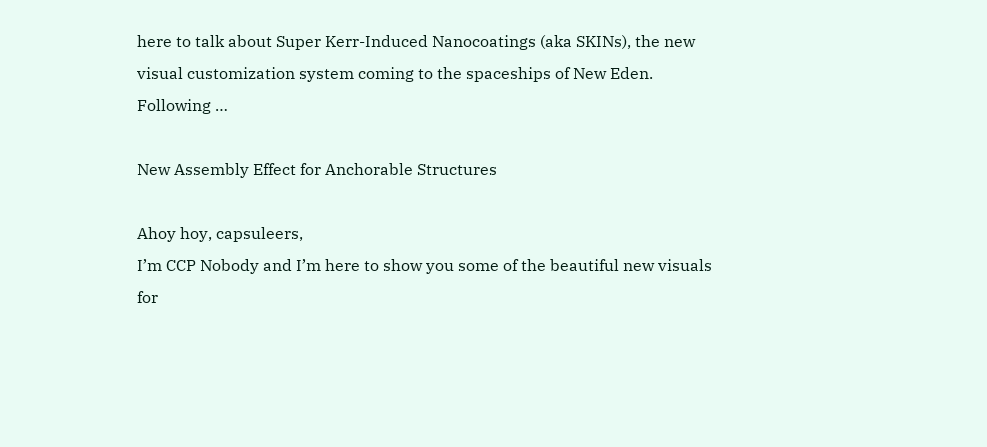here to talk about Super Kerr-Induced Nanocoatings (aka SKINs), the new visual customization system coming to the spaceships of New Eden.
Following …

New Assembly Effect for Anchorable Structures

Ahoy hoy, capsuleers,
I’m CCP Nobody and I’m here to show you some of the beautiful new visuals for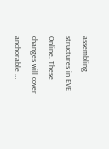assembling structures in EVE Online. These changes will cover anchorable …